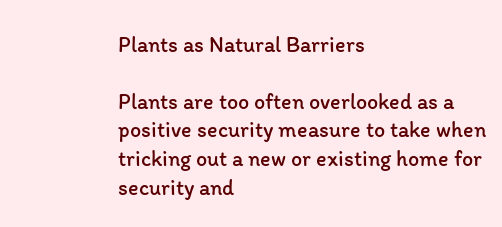Plants as Natural Barriers

Plants are too often overlooked as a positive security measure to take when tricking out a new or existing home for security and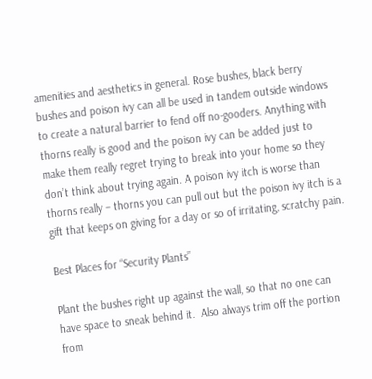amenities and aesthetics in general. Rose bushes, black berry bushes and poison ivy can all be used in tandem outside windows to create a natural barrier to fend off no-gooders. Anything with thorns really is good and the poison ivy can be added just to make them really regret trying to break into your home so they don’t think about trying again. A poison ivy itch is worse than thorns really – thorns you can pull out but the poison ivy itch is a gift that keeps on giving for a day or so of irritating, scratchy pain.

Best Places for “Security Plants”

Plant the bushes right up against the wall, so that no one can have space to sneak behind it.  Also always trim off the portion from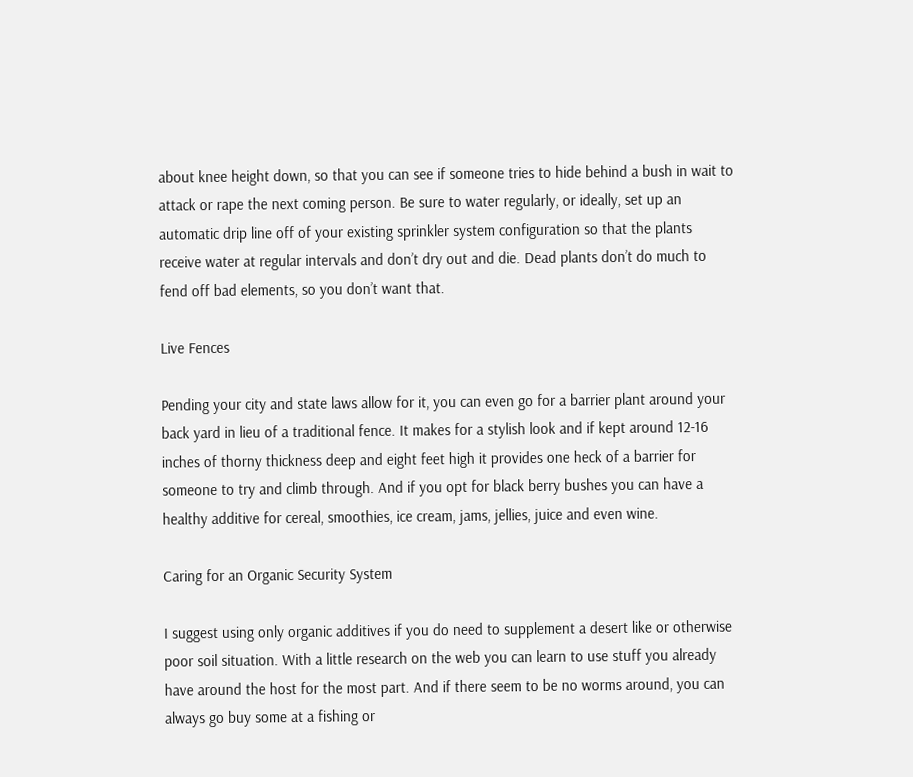about knee height down, so that you can see if someone tries to hide behind a bush in wait to attack or rape the next coming person. Be sure to water regularly, or ideally, set up an automatic drip line off of your existing sprinkler system configuration so that the plants receive water at regular intervals and don’t dry out and die. Dead plants don’t do much to fend off bad elements, so you don’t want that.

Live Fences

Pending your city and state laws allow for it, you can even go for a barrier plant around your back yard in lieu of a traditional fence. It makes for a stylish look and if kept around 12-16 inches of thorny thickness deep and eight feet high it provides one heck of a barrier for someone to try and climb through. And if you opt for black berry bushes you can have a healthy additive for cereal, smoothies, ice cream, jams, jellies, juice and even wine.

Caring for an Organic Security System

I suggest using only organic additives if you do need to supplement a desert like or otherwise poor soil situation. With a little research on the web you can learn to use stuff you already have around the host for the most part. And if there seem to be no worms around, you can always go buy some at a fishing or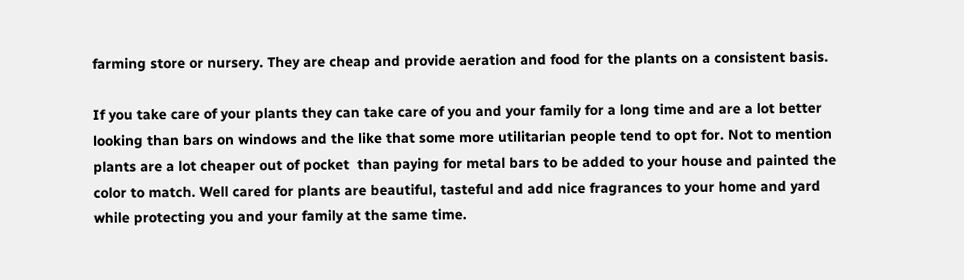farming store or nursery. They are cheap and provide aeration and food for the plants on a consistent basis.

If you take care of your plants they can take care of you and your family for a long time and are a lot better looking than bars on windows and the like that some more utilitarian people tend to opt for. Not to mention plants are a lot cheaper out of pocket  than paying for metal bars to be added to your house and painted the color to match. Well cared for plants are beautiful, tasteful and add nice fragrances to your home and yard while protecting you and your family at the same time.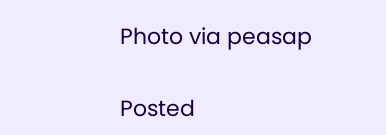Photo via peasap

Posted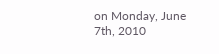on Monday, June 7th, 2010